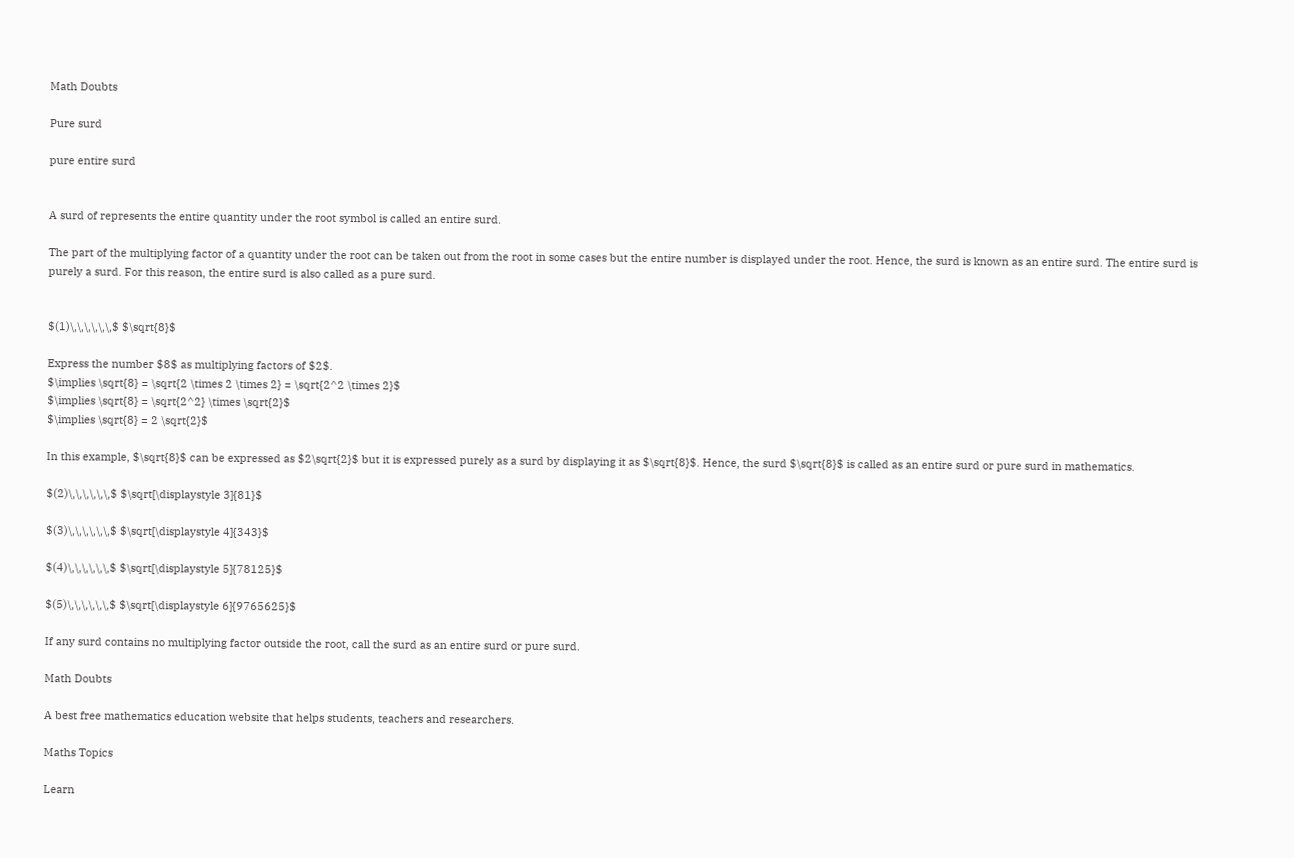Math Doubts

Pure surd

pure entire surd


A surd of represents the entire quantity under the root symbol is called an entire surd.

The part of the multiplying factor of a quantity under the root can be taken out from the root in some cases but the entire number is displayed under the root. Hence, the surd is known as an entire surd. The entire surd is purely a surd. For this reason, the entire surd is also called as a pure surd.


$(1)\,\,\,\,\,\,$ $\sqrt{8}$

Express the number $8$ as multiplying factors of $2$.
$\implies \sqrt{8} = \sqrt{2 \times 2 \times 2} = \sqrt{2^2 \times 2}$
$\implies \sqrt{8} = \sqrt{2^2} \times \sqrt{2}$
$\implies \sqrt{8} = 2 \sqrt{2}$

In this example, $\sqrt{8}$ can be expressed as $2\sqrt{2}$ but it is expressed purely as a surd by displaying it as $\sqrt{8}$. Hence, the surd $\sqrt{8}$ is called as an entire surd or pure surd in mathematics.

$(2)\,\,\,\,\,\,$ $\sqrt[\displaystyle 3]{81}$

$(3)\,\,\,\,\,\,$ $\sqrt[\displaystyle 4]{343}$

$(4)\,\,\,\,\,\,$ $\sqrt[\displaystyle 5]{78125}$

$(5)\,\,\,\,\,\,$ $\sqrt[\displaystyle 6]{9765625}$

If any surd contains no multiplying factor outside the root, call the surd as an entire surd or pure surd.

Math Doubts

A best free mathematics education website that helps students, teachers and researchers.

Maths Topics

Learn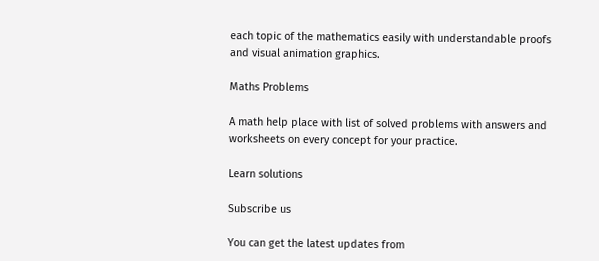each topic of the mathematics easily with understandable proofs and visual animation graphics.

Maths Problems

A math help place with list of solved problems with answers and worksheets on every concept for your practice.

Learn solutions

Subscribe us

You can get the latest updates from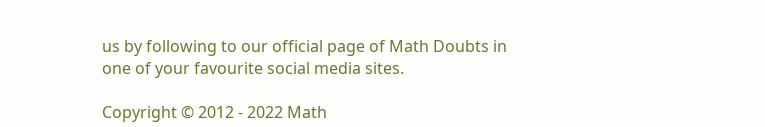us by following to our official page of Math Doubts in one of your favourite social media sites.

Copyright © 2012 - 2022 Math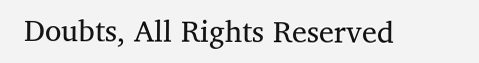Doubts, All Rights Reserved